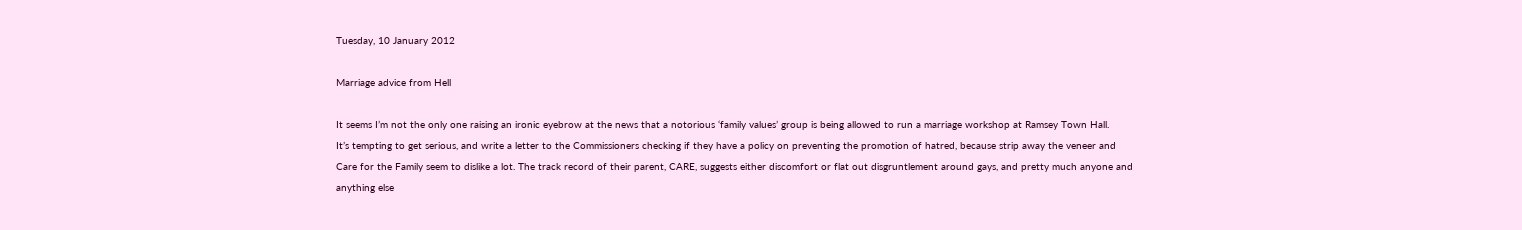Tuesday, 10 January 2012

Marriage advice from Hell

It seems I’m not the only one raising an ironic eyebrow at the news that a notorious ‘family values’ group is being allowed to run a marriage workshop at Ramsey Town Hall.
It’s tempting to get serious, and write a letter to the Commissioners checking if they have a policy on preventing the promotion of hatred, because strip away the veneer and Care for the Family seem to dislike a lot. The track record of their parent, CARE, suggests either discomfort or flat out disgruntlement around gays, and pretty much anyone and anything else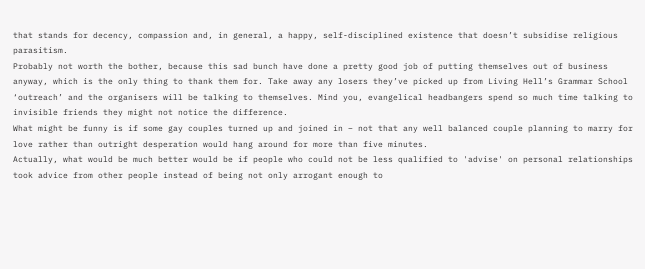that stands for decency, compassion and, in general, a happy, self-disciplined existence that doesn’t subsidise religious parasitism.
Probably not worth the bother, because this sad bunch have done a pretty good job of putting themselves out of business anyway, which is the only thing to thank them for. Take away any losers they’ve picked up from Living Hell’s Grammar School ‘outreach’ and the organisers will be talking to themselves. Mind you, evangelical headbangers spend so much time talking to invisible friends they might not notice the difference.
What might be funny is if some gay couples turned up and joined in – not that any well balanced couple planning to marry for love rather than outright desperation would hang around for more than five minutes.
Actually, what would be much better would be if people who could not be less qualified to 'advise' on personal relationships took advice from other people instead of being not only arrogant enough to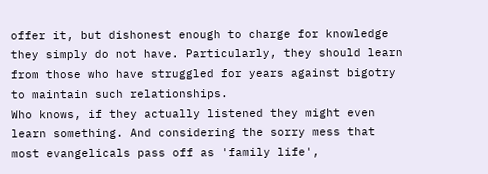offer it, but dishonest enough to charge for knowledge they simply do not have. Particularly, they should learn from those who have struggled for years against bigotry to maintain such relationships.
Who knows, if they actually listened they might even learn something. And considering the sorry mess that most evangelicals pass off as 'family life',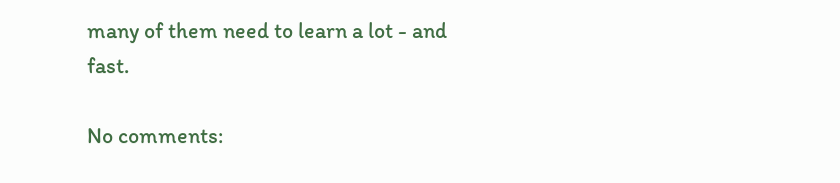many of them need to learn a lot - and fast.

No comments: